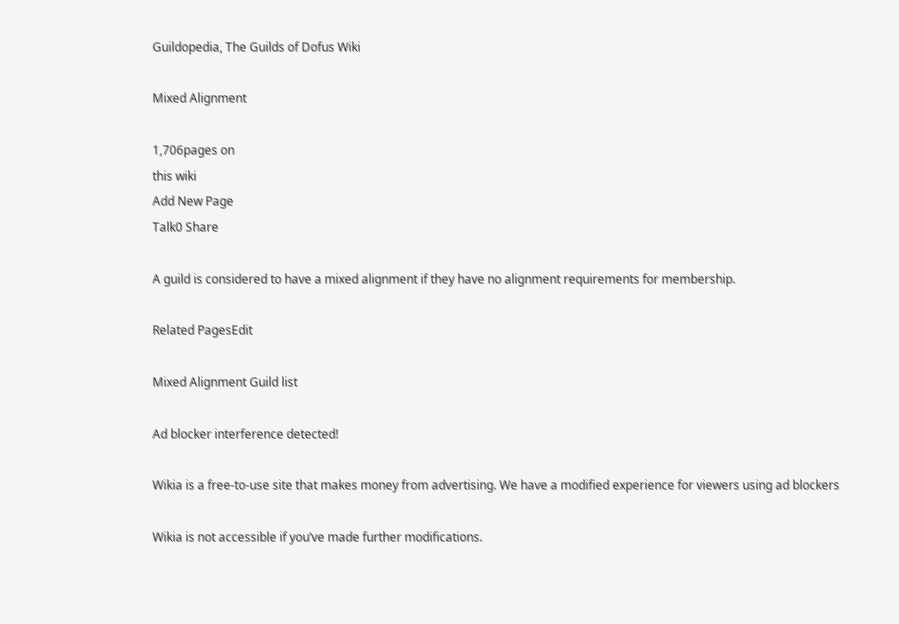Guildopedia, The Guilds of Dofus Wiki

Mixed Alignment

1,706pages on
this wiki
Add New Page
Talk0 Share

A guild is considered to have a mixed alignment if they have no alignment requirements for membership.

Related PagesEdit

Mixed Alignment Guild list

Ad blocker interference detected!

Wikia is a free-to-use site that makes money from advertising. We have a modified experience for viewers using ad blockers

Wikia is not accessible if you’ve made further modifications.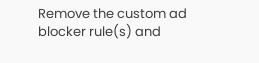Remove the custom ad blocker rule(s) and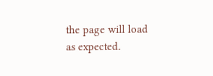the page will load as expected.